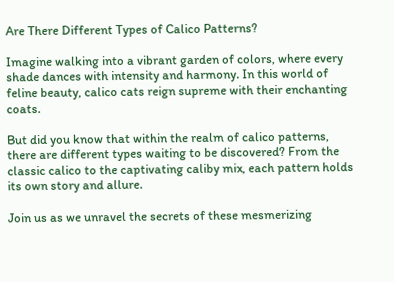Are There Different Types of Calico Patterns?

Imagine walking into a vibrant garden of colors, where every shade dances with intensity and harmony. In this world of feline beauty, calico cats reign supreme with their enchanting coats.

But did you know that within the realm of calico patterns, there are different types waiting to be discovered? From the classic calico to the captivating caliby mix, each pattern holds its own story and allure.

Join us as we unravel the secrets of these mesmerizing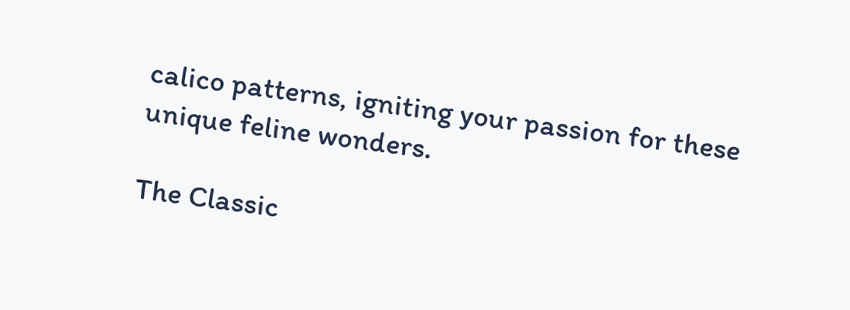calico patterns, igniting your passion for these unique feline wonders.

The Classic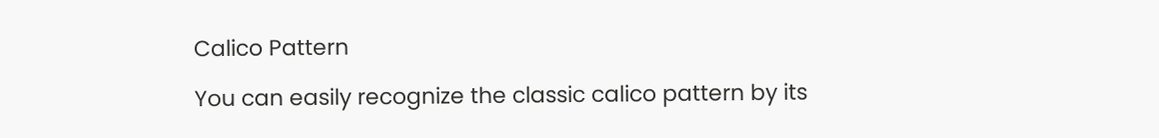Calico Pattern

You can easily recognize the classic calico pattern by its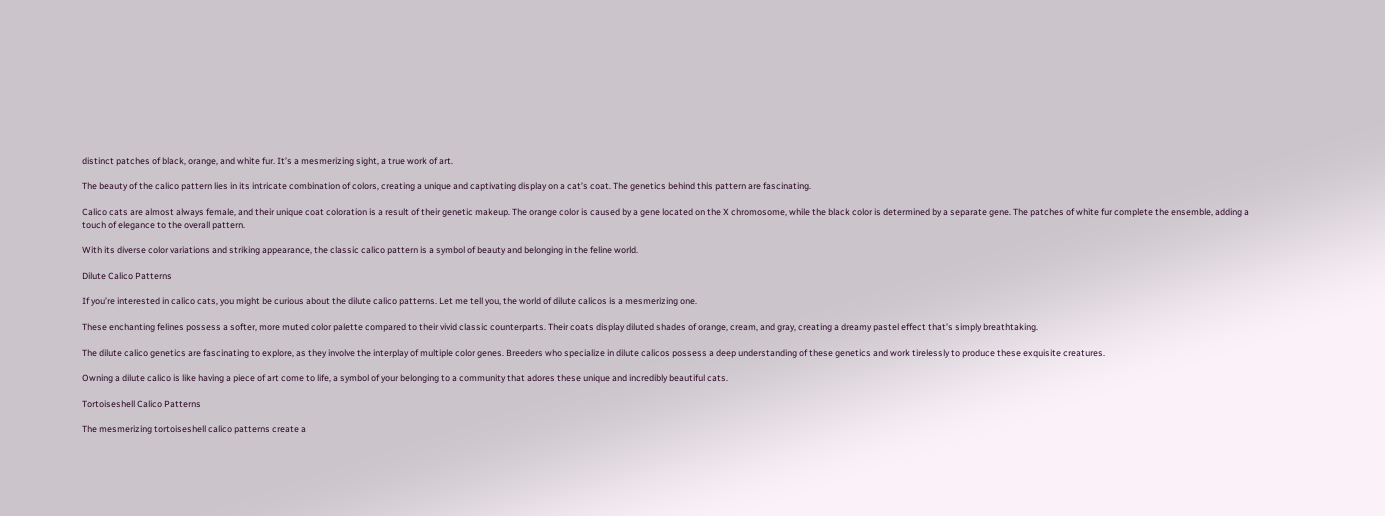distinct patches of black, orange, and white fur. It’s a mesmerizing sight, a true work of art.

The beauty of the calico pattern lies in its intricate combination of colors, creating a unique and captivating display on a cat’s coat. The genetics behind this pattern are fascinating.

Calico cats are almost always female, and their unique coat coloration is a result of their genetic makeup. The orange color is caused by a gene located on the X chromosome, while the black color is determined by a separate gene. The patches of white fur complete the ensemble, adding a touch of elegance to the overall pattern.

With its diverse color variations and striking appearance, the classic calico pattern is a symbol of beauty and belonging in the feline world.

Dilute Calico Patterns

If you’re interested in calico cats, you might be curious about the dilute calico patterns. Let me tell you, the world of dilute calicos is a mesmerizing one.

These enchanting felines possess a softer, more muted color palette compared to their vivid classic counterparts. Their coats display diluted shades of orange, cream, and gray, creating a dreamy pastel effect that’s simply breathtaking.

The dilute calico genetics are fascinating to explore, as they involve the interplay of multiple color genes. Breeders who specialize in dilute calicos possess a deep understanding of these genetics and work tirelessly to produce these exquisite creatures.

Owning a dilute calico is like having a piece of art come to life, a symbol of your belonging to a community that adores these unique and incredibly beautiful cats.

Tortoiseshell Calico Patterns

The mesmerizing tortoiseshell calico patterns create a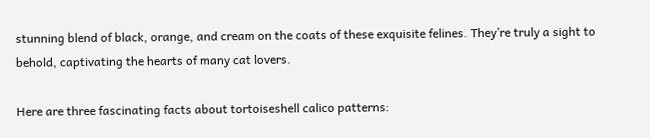stunning blend of black, orange, and cream on the coats of these exquisite felines. They’re truly a sight to behold, captivating the hearts of many cat lovers.

Here are three fascinating facts about tortoiseshell calico patterns: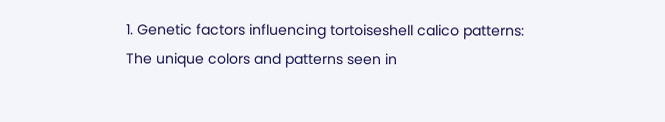1. Genetic factors influencing tortoiseshell calico patterns: The unique colors and patterns seen in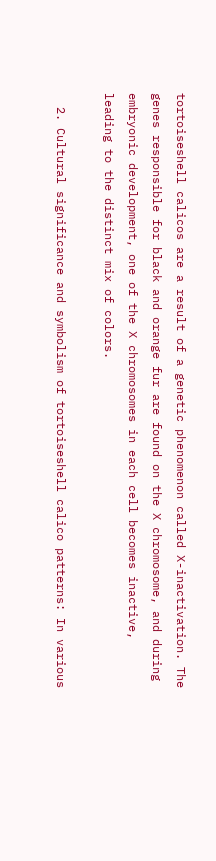tortoiseshell calicos are a result of a genetic phenomenon called X-inactivation. The genes responsible for black and orange fur are found on the X chromosome, and during embryonic development, one of the X chromosomes in each cell becomes inactive, leading to the distinct mix of colors.

  2. Cultural significance and symbolism of tortoiseshell calico patterns: In various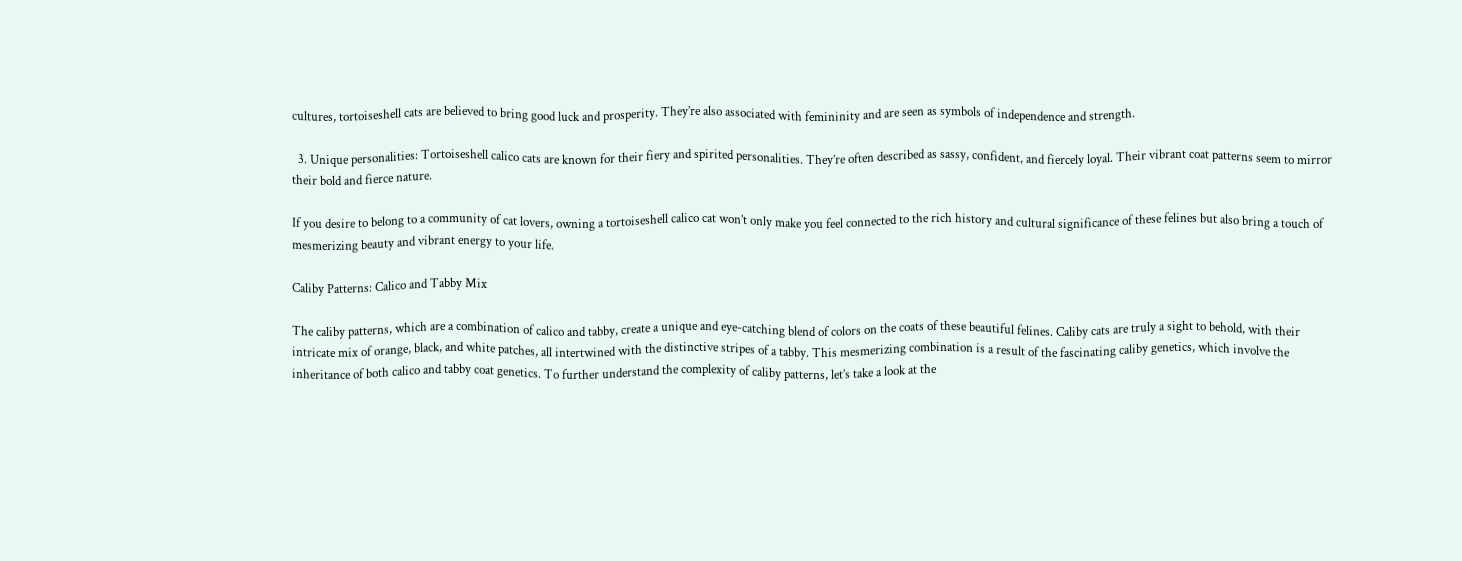cultures, tortoiseshell cats are believed to bring good luck and prosperity. They’re also associated with femininity and are seen as symbols of independence and strength.

  3. Unique personalities: Tortoiseshell calico cats are known for their fiery and spirited personalities. They’re often described as sassy, confident, and fiercely loyal. Their vibrant coat patterns seem to mirror their bold and fierce nature.

If you desire to belong to a community of cat lovers, owning a tortoiseshell calico cat won’t only make you feel connected to the rich history and cultural significance of these felines but also bring a touch of mesmerizing beauty and vibrant energy to your life.

Caliby Patterns: Calico and Tabby Mix

The caliby patterns, which are a combination of calico and tabby, create a unique and eye-catching blend of colors on the coats of these beautiful felines. Caliby cats are truly a sight to behold, with their intricate mix of orange, black, and white patches, all intertwined with the distinctive stripes of a tabby. This mesmerizing combination is a result of the fascinating caliby genetics, which involve the inheritance of both calico and tabby coat genetics. To further understand the complexity of caliby patterns, let’s take a look at the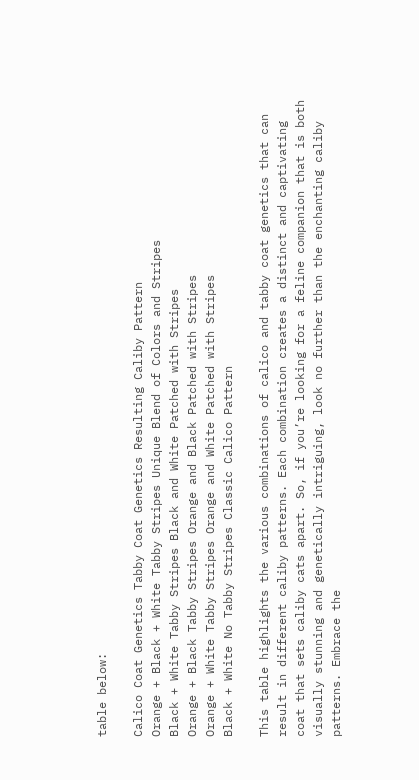table below:

Calico Coat Genetics Tabby Coat Genetics Resulting Caliby Pattern
Orange + Black + White Tabby Stripes Unique Blend of Colors and Stripes
Black + White Tabby Stripes Black and White Patched with Stripes
Orange + Black Tabby Stripes Orange and Black Patched with Stripes
Orange + White Tabby Stripes Orange and White Patched with Stripes
Black + White No Tabby Stripes Classic Calico Pattern

This table highlights the various combinations of calico and tabby coat genetics that can result in different caliby patterns. Each combination creates a distinct and captivating coat that sets caliby cats apart. So, if you’re looking for a feline companion that is both visually stunning and genetically intriguing, look no further than the enchanting caliby patterns. Embrace the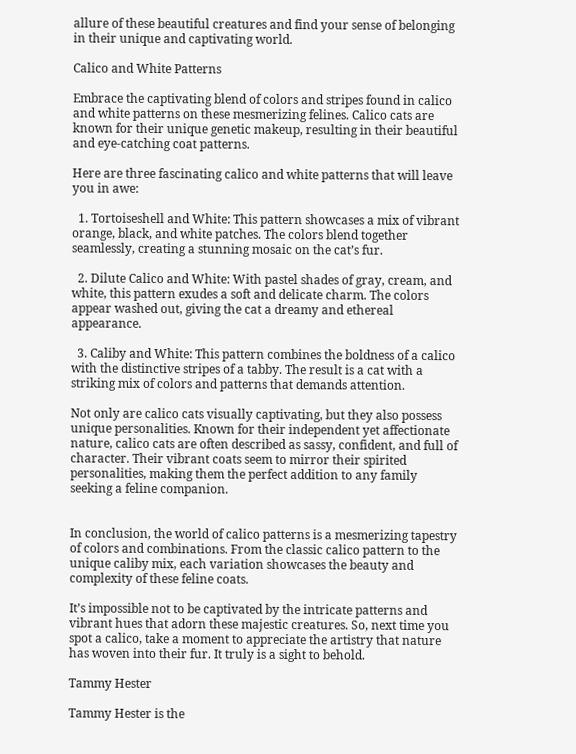allure of these beautiful creatures and find your sense of belonging in their unique and captivating world.

Calico and White Patterns

Embrace the captivating blend of colors and stripes found in calico and white patterns on these mesmerizing felines. Calico cats are known for their unique genetic makeup, resulting in their beautiful and eye-catching coat patterns.

Here are three fascinating calico and white patterns that will leave you in awe:

  1. Tortoiseshell and White: This pattern showcases a mix of vibrant orange, black, and white patches. The colors blend together seamlessly, creating a stunning mosaic on the cat’s fur.

  2. Dilute Calico and White: With pastel shades of gray, cream, and white, this pattern exudes a soft and delicate charm. The colors appear washed out, giving the cat a dreamy and ethereal appearance.

  3. Caliby and White: This pattern combines the boldness of a calico with the distinctive stripes of a tabby. The result is a cat with a striking mix of colors and patterns that demands attention.

Not only are calico cats visually captivating, but they also possess unique personalities. Known for their independent yet affectionate nature, calico cats are often described as sassy, confident, and full of character. Their vibrant coats seem to mirror their spirited personalities, making them the perfect addition to any family seeking a feline companion.


In conclusion, the world of calico patterns is a mesmerizing tapestry of colors and combinations. From the classic calico pattern to the unique caliby mix, each variation showcases the beauty and complexity of these feline coats.

It’s impossible not to be captivated by the intricate patterns and vibrant hues that adorn these majestic creatures. So, next time you spot a calico, take a moment to appreciate the artistry that nature has woven into their fur. It truly is a sight to behold.

Tammy Hester

Tammy Hester is the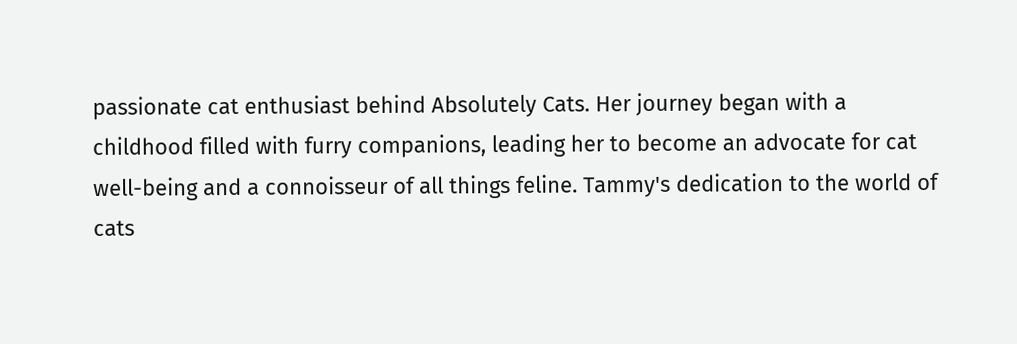passionate cat enthusiast behind Absolutely Cats. Her journey began with a childhood filled with furry companions, leading her to become an advocate for cat well-being and a connoisseur of all things feline. Tammy's dedication to the world of cats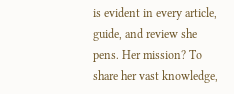is evident in every article, guide, and review she pens. Her mission? To share her vast knowledge,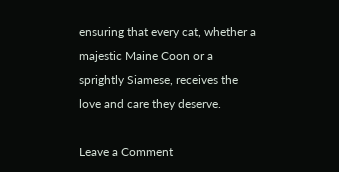ensuring that every cat, whether a majestic Maine Coon or a sprightly Siamese, receives the love and care they deserve.

Leave a Comment